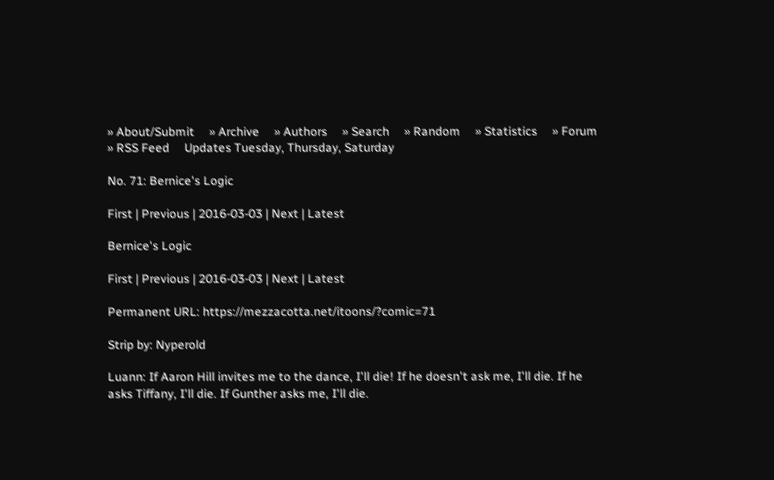» About/Submit     » Archive     » Authors     » Search     » Random     » Statistics     » Forum     » RSS Feed     Updates Tuesday, Thursday, Saturday

No. 71: Bernice's Logic

First | Previous | 2016-03-03 | Next | Latest

Bernice's Logic

First | Previous | 2016-03-03 | Next | Latest

Permanent URL: https://mezzacotta.net/itoons/?comic=71

Strip by: Nyperold

Luann: If Aaron Hill invites me to the dance, I'll die! If he doesn't ask me, I'll die. If he asks Tiffany, I'll die. If Gunther asks me, I'll die.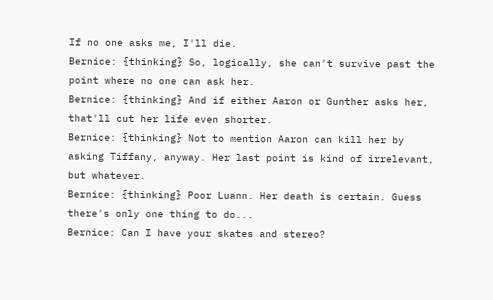If no one asks me, I'll die.
Bernice: {thinking} So, logically, she can't survive past the point where no one can ask her.
Bernice: {thinking} And if either Aaron or Gunther asks her, that'll cut her life even shorter.
Bernice: {thinking} Not to mention Aaron can kill her by asking Tiffany, anyway. Her last point is kind of irrelevant, but whatever.
Bernice: {thinking} Poor Luann. Her death is certain. Guess there's only one thing to do...
Bernice: Can I have your skates and stereo?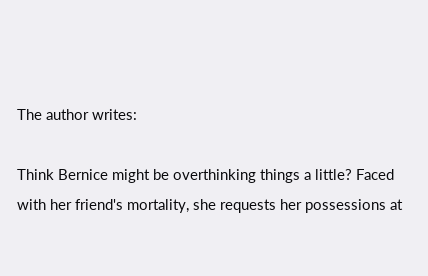The author writes:

Think Bernice might be overthinking things a little? Faced with her friend's mortality, she requests her possessions at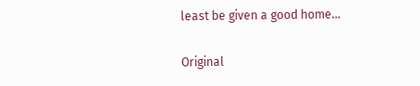least be given a good home...

Original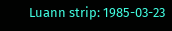Luann strip: 1985-03-23